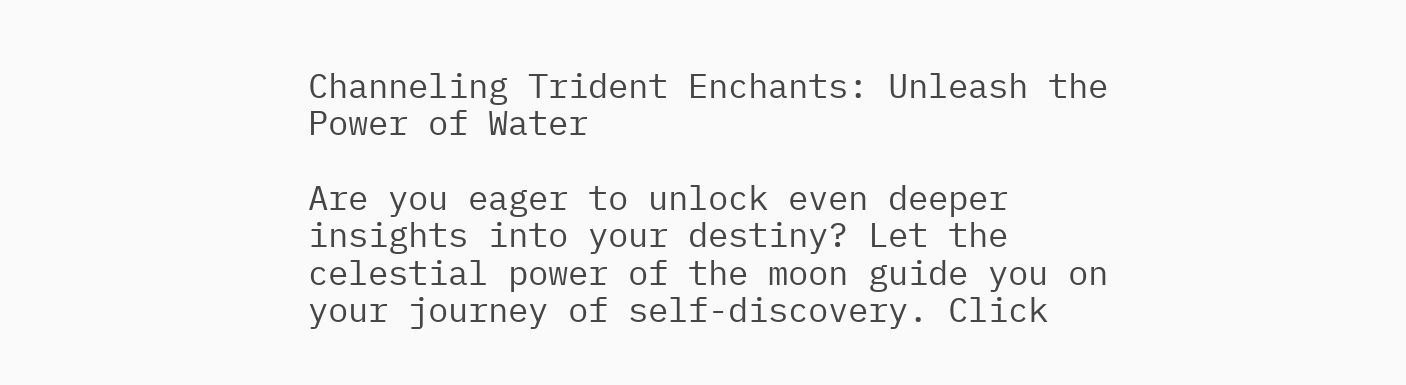Channeling Trident Enchants: Unleash the Power of Water

Are you eager to unlock even deeper insights into your destiny? Let the celestial power of the moon guide you on your journey of self-discovery. Click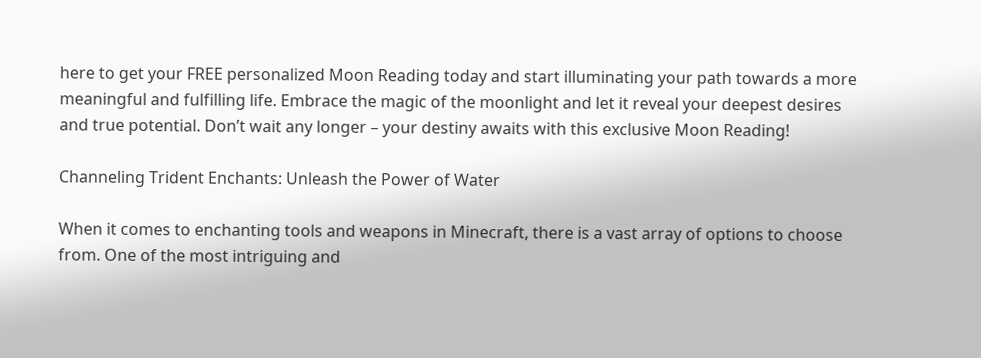here to get your FREE personalized Moon Reading today and start illuminating your path towards a more meaningful and fulfilling life. Embrace the magic of the moonlight and let it reveal your deepest desires and true potential. Don’t wait any longer – your destiny awaits with this exclusive Moon Reading!

Channeling Trident Enchants: Unleash the Power of Water

When it comes to enchanting tools and weapons in Minecraft, there is a vast array of options to choose from. One of the most intriguing and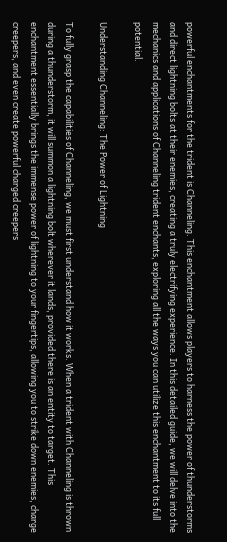powerful enchantments for the trident is Channeling. This enchantment allows players to harness the power of thunderstorms and direct lightning bolts at their enemies, creating a truly electrifying experience. In this detailed guide, we will delve into the mechanics and applications of Channeling trident enchants, exploring all the ways you can utilize this enchantment to its full potential.

Understanding Channeling: The Power of Lightning

To fully grasp the capabilities of Channeling, we must first understand how it works. When a trident with Channeling is thrown during a thunderstorm, it will summon a lightning bolt wherever it lands, provided there is an entity to target. This enchantment essentially brings the immense power of lightning to your fingertips, allowing you to strike down enemies, charge creepers, and even create powerful charged creepers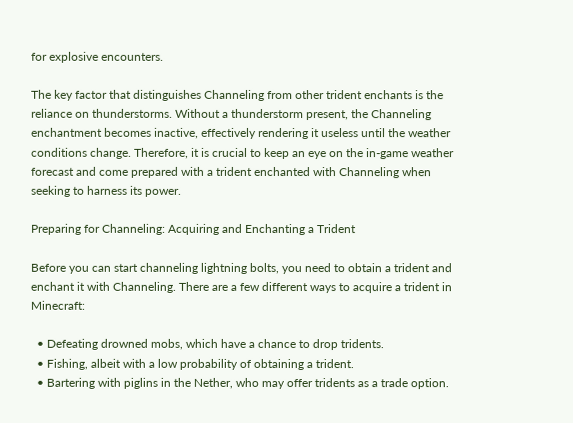for explosive encounters.

The key factor that distinguishes Channeling from other trident enchants is the reliance on thunderstorms. Without a thunderstorm present, the Channeling enchantment becomes inactive, effectively rendering it useless until the weather conditions change. Therefore, it is crucial to keep an eye on the in-game weather forecast and come prepared with a trident enchanted with Channeling when seeking to harness its power.

Preparing for Channeling: Acquiring and Enchanting a Trident

Before you can start channeling lightning bolts, you need to obtain a trident and enchant it with Channeling. There are a few different ways to acquire a trident in Minecraft:

  • Defeating drowned mobs, which have a chance to drop tridents.
  • Fishing, albeit with a low probability of obtaining a trident.
  • Bartering with piglins in the Nether, who may offer tridents as a trade option.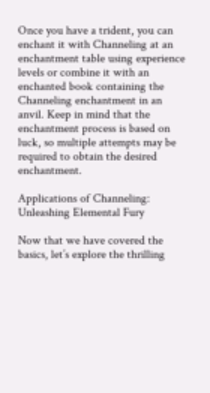Once you have a trident, you can enchant it with Channeling at an enchantment table using experience levels or combine it with an enchanted book containing the Channeling enchantment in an anvil. Keep in mind that the enchantment process is based on luck, so multiple attempts may be required to obtain the desired enchantment.

Applications of Channeling: Unleashing Elemental Fury

Now that we have covered the basics, let’s explore the thrilling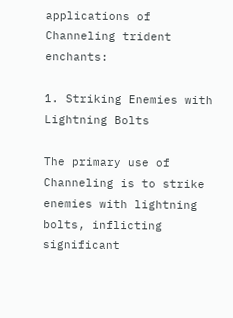applications of Channeling trident enchants:

1. Striking Enemies with Lightning Bolts

The primary use of Channeling is to strike enemies with lightning bolts, inflicting significant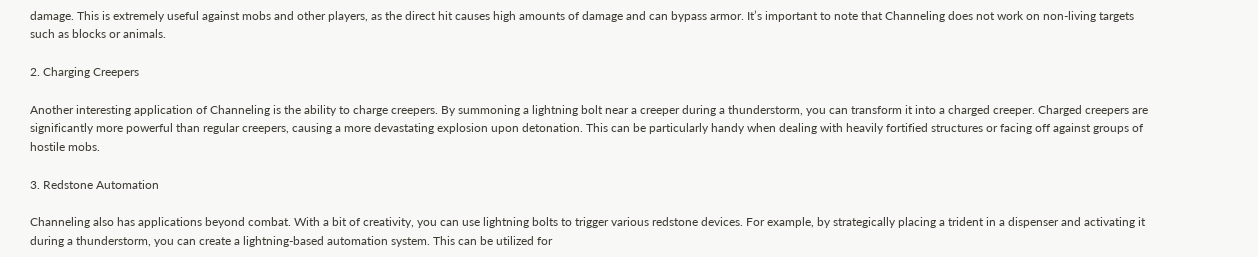damage. This is extremely useful against mobs and other players, as the direct hit causes high amounts of damage and can bypass armor. It’s important to note that Channeling does not work on non-living targets such as blocks or animals.

2. Charging Creepers

Another interesting application of Channeling is the ability to charge creepers. By summoning a lightning bolt near a creeper during a thunderstorm, you can transform it into a charged creeper. Charged creepers are significantly more powerful than regular creepers, causing a more devastating explosion upon detonation. This can be particularly handy when dealing with heavily fortified structures or facing off against groups of hostile mobs.

3. Redstone Automation

Channeling also has applications beyond combat. With a bit of creativity, you can use lightning bolts to trigger various redstone devices. For example, by strategically placing a trident in a dispenser and activating it during a thunderstorm, you can create a lightning-based automation system. This can be utilized for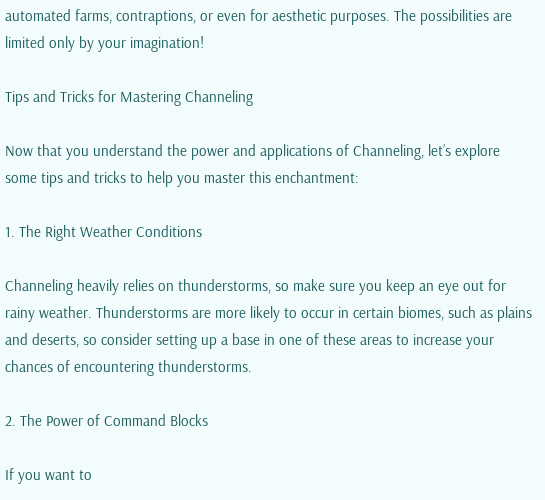automated farms, contraptions, or even for aesthetic purposes. The possibilities are limited only by your imagination!

Tips and Tricks for Mastering Channeling

Now that you understand the power and applications of Channeling, let’s explore some tips and tricks to help you master this enchantment:

1. The Right Weather Conditions

Channeling heavily relies on thunderstorms, so make sure you keep an eye out for rainy weather. Thunderstorms are more likely to occur in certain biomes, such as plains and deserts, so consider setting up a base in one of these areas to increase your chances of encountering thunderstorms.

2. The Power of Command Blocks

If you want to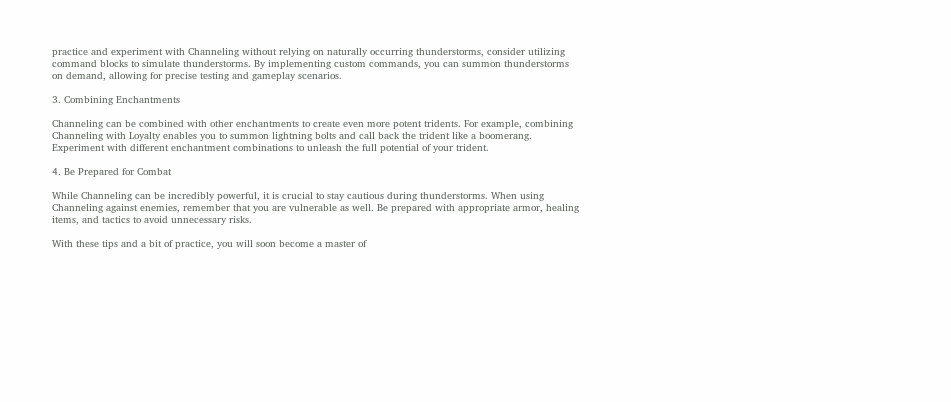practice and experiment with Channeling without relying on naturally occurring thunderstorms, consider utilizing command blocks to simulate thunderstorms. By implementing custom commands, you can summon thunderstorms on demand, allowing for precise testing and gameplay scenarios.

3. Combining Enchantments

Channeling can be combined with other enchantments to create even more potent tridents. For example, combining Channeling with Loyalty enables you to summon lightning bolts and call back the trident like a boomerang. Experiment with different enchantment combinations to unleash the full potential of your trident.

4. Be Prepared for Combat

While Channeling can be incredibly powerful, it is crucial to stay cautious during thunderstorms. When using Channeling against enemies, remember that you are vulnerable as well. Be prepared with appropriate armor, healing items, and tactics to avoid unnecessary risks.

With these tips and a bit of practice, you will soon become a master of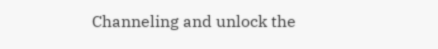Channeling and unlock the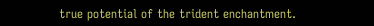true potential of the trident enchantment.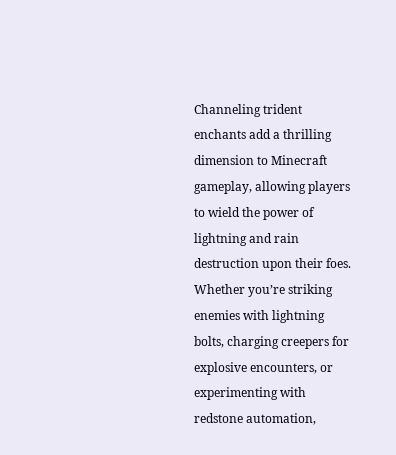Channeling trident enchants add a thrilling dimension to Minecraft gameplay, allowing players to wield the power of lightning and rain destruction upon their foes. Whether you’re striking enemies with lightning bolts, charging creepers for explosive encounters, or experimenting with redstone automation,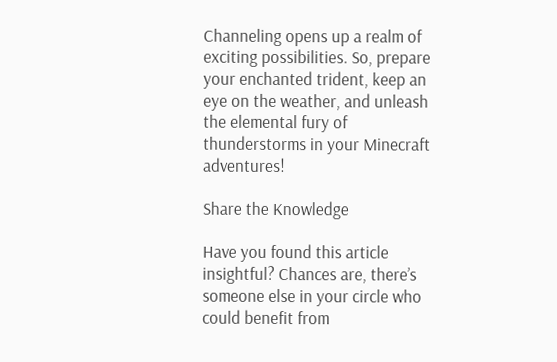Channeling opens up a realm of exciting possibilities. So, prepare your enchanted trident, keep an eye on the weather, and unleash the elemental fury of thunderstorms in your Minecraft adventures!

Share the Knowledge

Have you found this article insightful? Chances are, there’s someone else in your circle who could benefit from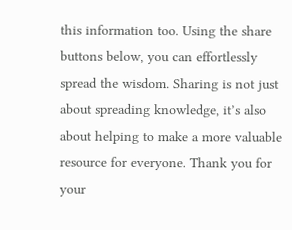this information too. Using the share buttons below, you can effortlessly spread the wisdom. Sharing is not just about spreading knowledge, it’s also about helping to make a more valuable resource for everyone. Thank you for your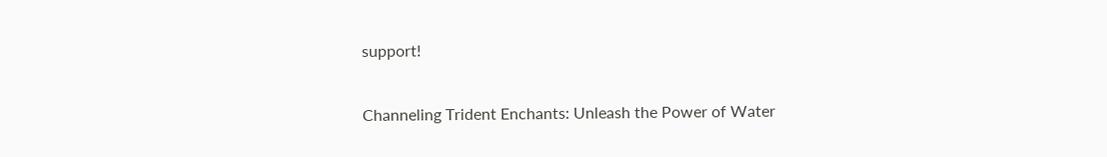support!

Channeling Trident Enchants: Unleash the Power of Water